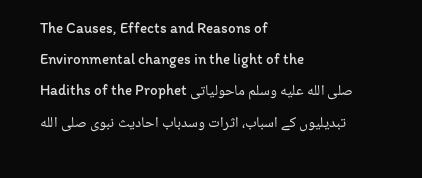The Causes, Effects and Reasons of Environmental changes in the light of the Hadiths of the Prophet صلى الله عليه وسلم ماحولیاتی تبدیلیوں کے اسباب، اثرات وسدباب احادیث نبوی صلى الله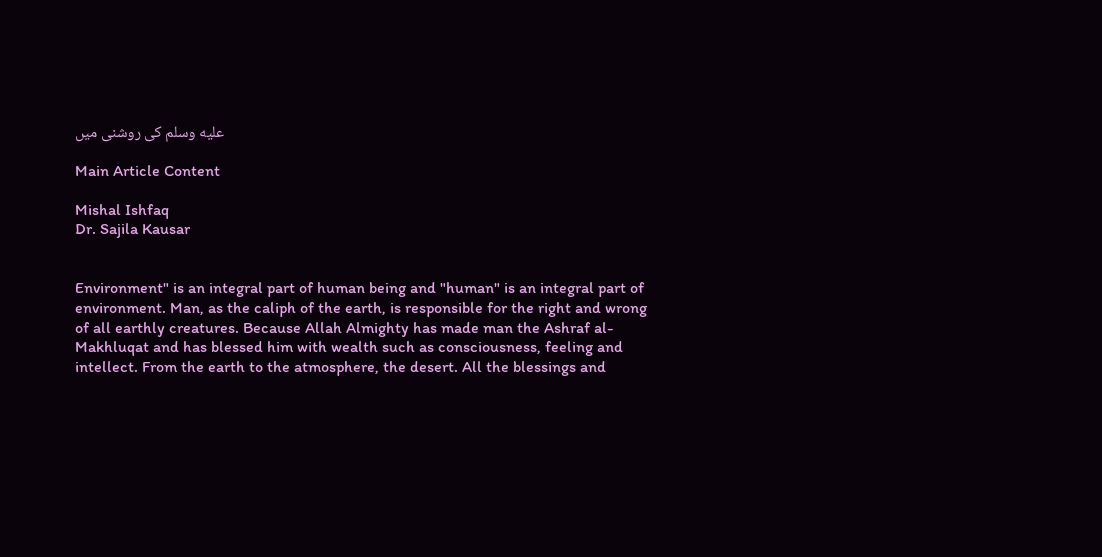عليه وسلم کی روشنی میں

Main Article Content

Mishal Ishfaq
Dr. Sajila Kausar


Environment" is an integral part of human being and "human" is an integral part of environment. Man, as the caliph of the earth, is responsible for the right and wrong of all earthly creatures. Because Allah Almighty has made man the Ashraf al-Makhluqat and has blessed him with wealth such as consciousness, feeling and intellect. From the earth to the atmosphere, the desert. All the blessings and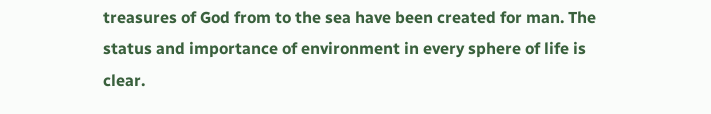treasures of God from to the sea have been created for man. The status and importance of environment in every sphere of life is clear.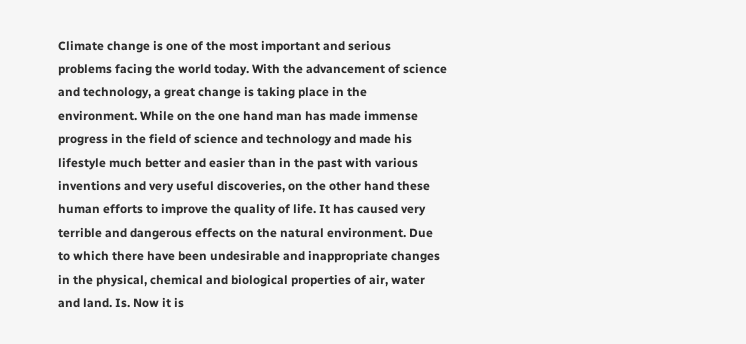Climate change is one of the most important and serious problems facing the world today. With the advancement of science and technology, a great change is taking place in the environment. While on the one hand man has made immense progress in the field of science and technology and made his lifestyle much better and easier than in the past with various inventions and very useful discoveries, on the other hand these human efforts to improve the quality of life. It has caused very terrible and dangerous effects on the natural environment. Due to which there have been undesirable and inappropriate changes in the physical, chemical and biological properties of air, water and land. Is. Now it is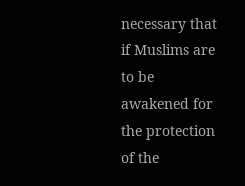necessary that if Muslims are to be awakened for the protection of the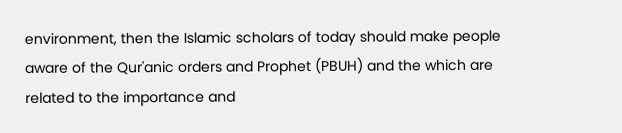environment, then the Islamic scholars of today should make people aware of the Qur'anic orders and Prophet (PBUH) and the which are related to the importance and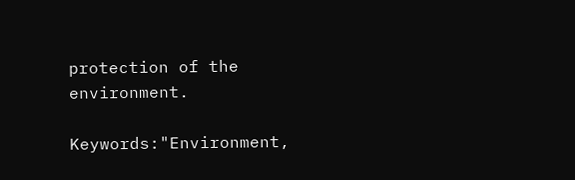protection of the environment.

Keywords:"Environment,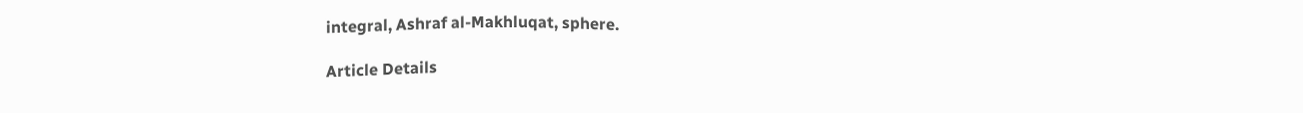integral, Ashraf al-Makhluqat, sphere.

Article Details